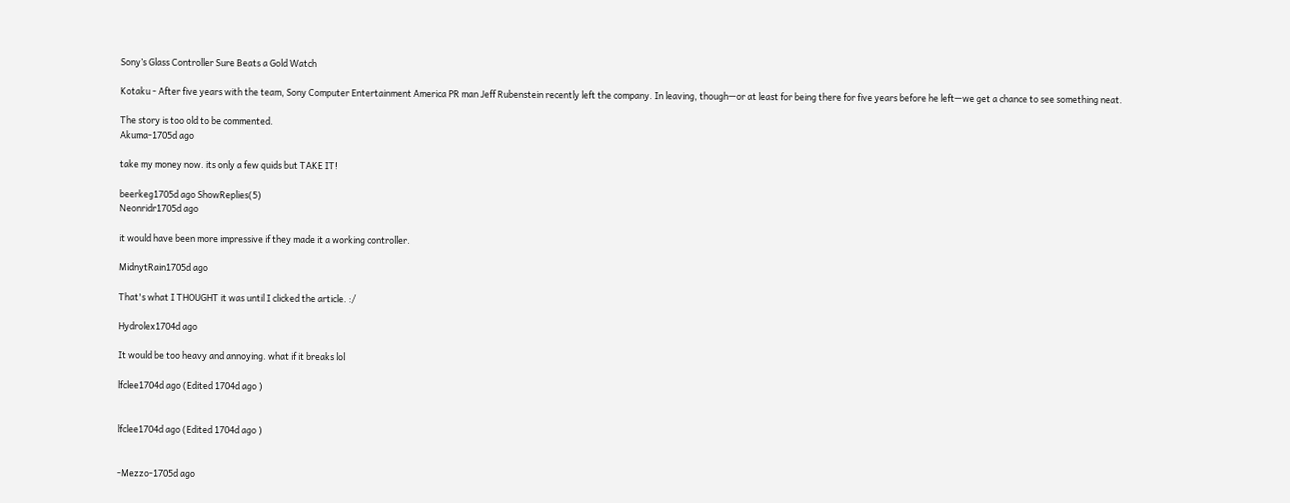Sony’s Glass Controller Sure Beats a Gold Watch

Kotaku - After five years with the team, Sony Computer Entertainment America PR man Jeff Rubenstein recently left the company. In leaving, though—or at least for being there for five years before he left—we get a chance to see something neat.

The story is too old to be commented.
Akuma-1705d ago

take my money now. its only a few quids but TAKE IT!

beerkeg1705d ago ShowReplies(5)
Neonridr1705d ago

it would have been more impressive if they made it a working controller.

MidnytRain1705d ago

That's what I THOUGHT it was until I clicked the article. :/

Hydrolex1704d ago

It would be too heavy and annoying. what if it breaks lol

lfclee1704d ago (Edited 1704d ago )


lfclee1704d ago (Edited 1704d ago )


-Mezzo-1705d ago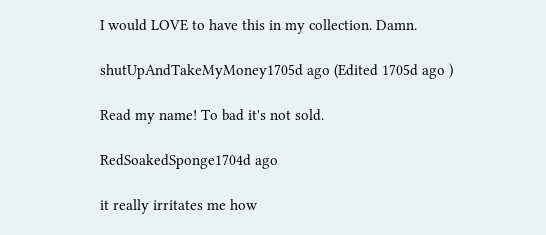I would LOVE to have this in my collection. Damn.

shutUpAndTakeMyMoney1705d ago (Edited 1705d ago )

Read my name! To bad it's not sold.

RedSoakedSponge1704d ago

it really irritates me how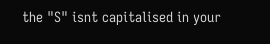the "S" isnt capitalised in your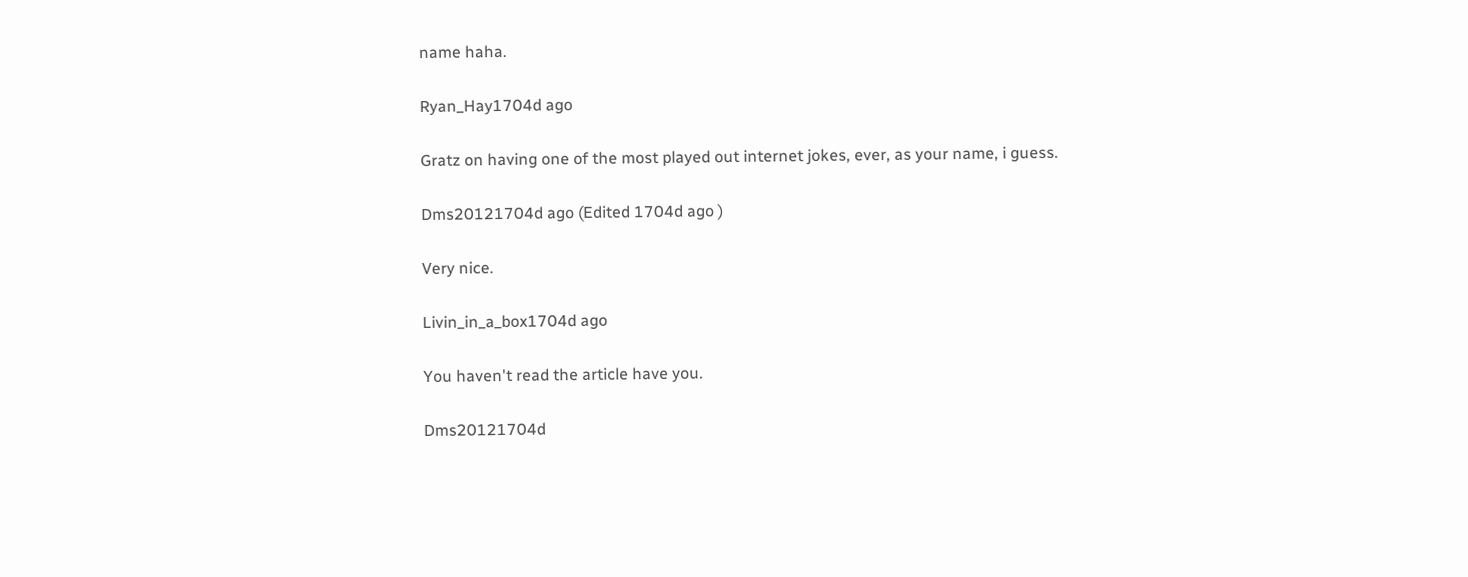name haha.

Ryan_Hay1704d ago

Gratz on having one of the most played out internet jokes, ever, as your name, i guess.

Dms20121704d ago (Edited 1704d ago )

Very nice.

Livin_in_a_box1704d ago

You haven't read the article have you.

Dms20121704d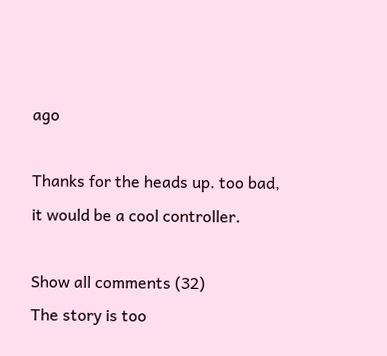ago

Thanks for the heads up. too bad, it would be a cool controller.

Show all comments (32)
The story is too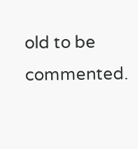old to be commented.